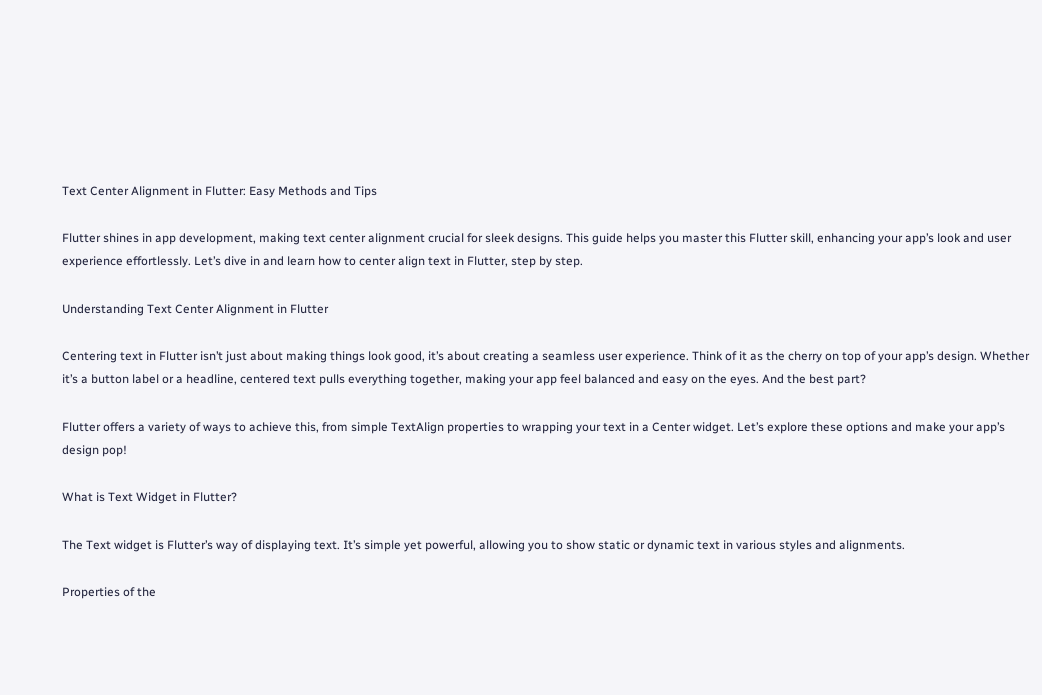Text Center Alignment in Flutter: Easy Methods and Tips

Flutter shines in app development, making text center alignment crucial for sleek designs. This guide helps you master this Flutter skill, enhancing your app’s look and user experience effortlessly. Let’s dive in and learn how to center align text in Flutter, step by step.

Understanding Text Center Alignment in Flutter

Centering text in Flutter isn’t just about making things look good, it’s about creating a seamless user experience. Think of it as the cherry on top of your app’s design. Whether it’s a button label or a headline, centered text pulls everything together, making your app feel balanced and easy on the eyes. And the best part?

Flutter offers a variety of ways to achieve this, from simple TextAlign properties to wrapping your text in a Center widget. Let’s explore these options and make your app’s design pop!

What is Text Widget in Flutter?

The Text widget is Flutter’s way of displaying text. It’s simple yet powerful, allowing you to show static or dynamic text in various styles and alignments.

Properties of the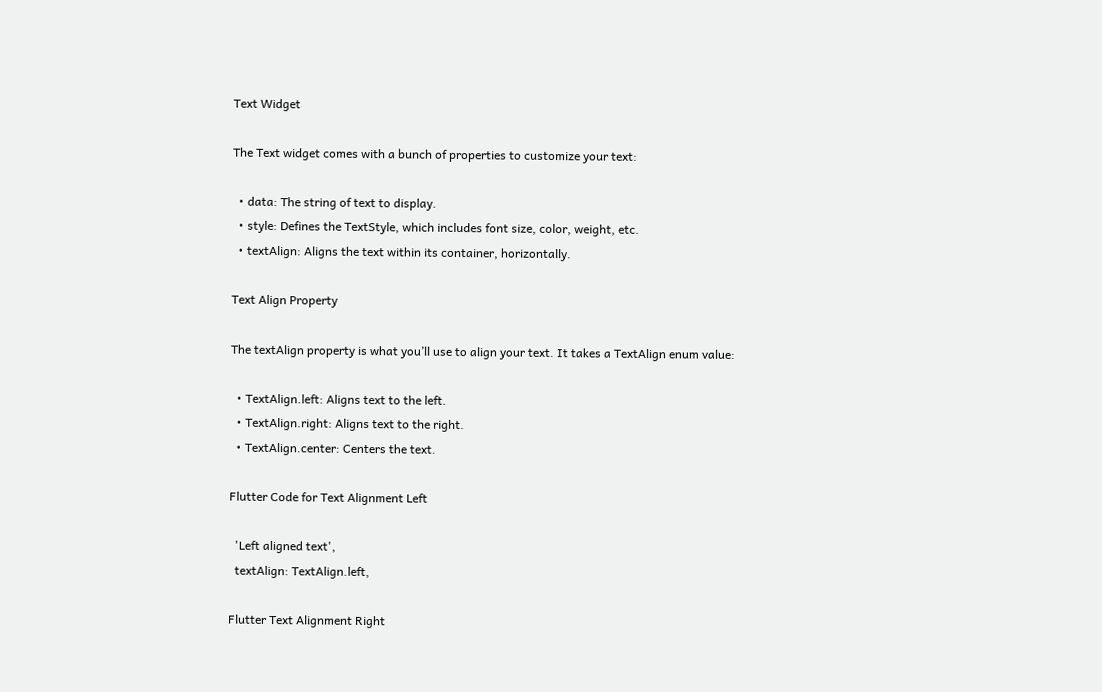Text Widget

The Text widget comes with a bunch of properties to customize your text:

  • data: The string of text to display.
  • style: Defines the TextStyle, which includes font size, color, weight, etc.
  • textAlign: Aligns the text within its container, horizontally.

Text Align Property

The textAlign property is what you’ll use to align your text. It takes a TextAlign enum value:

  • TextAlign.left: Aligns text to the left.
  • TextAlign.right: Aligns text to the right.
  • TextAlign.center: Centers the text.

Flutter Code for Text Alignment Left

  'Left aligned text',
  textAlign: TextAlign.left,

Flutter Text Alignment Right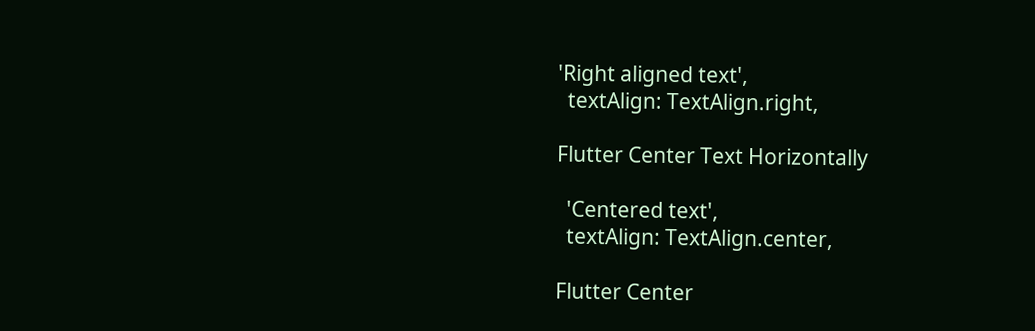'Right aligned text',
  textAlign: TextAlign.right,

Flutter Center Text Horizontally

  'Centered text',
  textAlign: TextAlign.center,

Flutter Center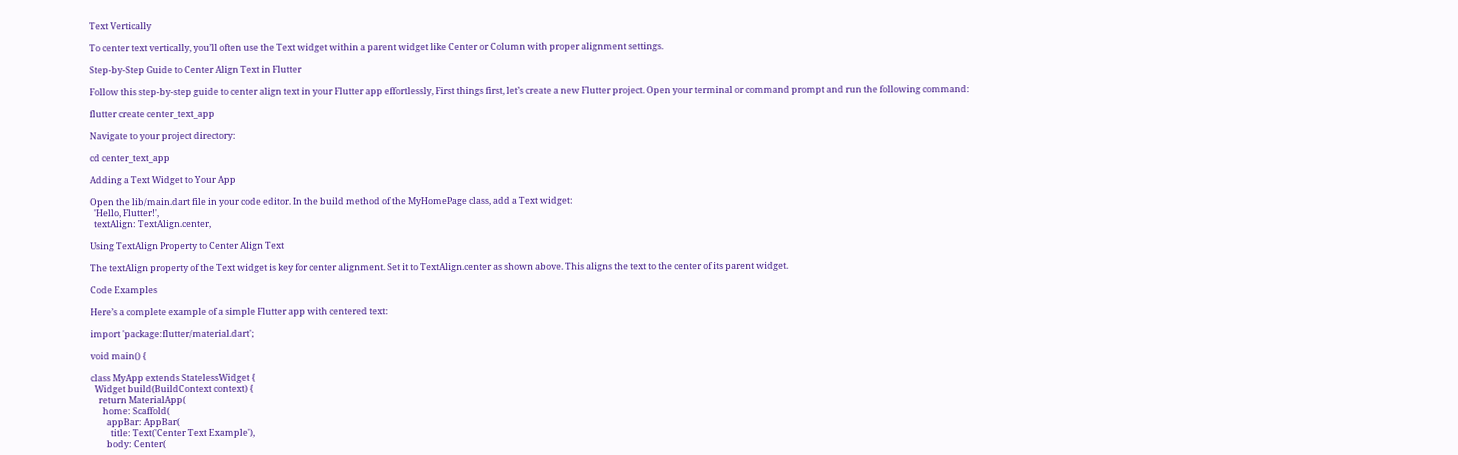Text Vertically

To center text vertically, you’ll often use the Text widget within a parent widget like Center or Column with proper alignment settings.

Step-by-Step Guide to Center Align Text in Flutter

Follow this step-by-step guide to center align text in your Flutter app effortlessly, First things first, let’s create a new Flutter project. Open your terminal or command prompt and run the following command:

flutter create center_text_app

Navigate to your project directory:

cd center_text_app

Adding a Text Widget to Your App

Open the lib/main.dart file in your code editor. In the build method of the MyHomePage class, add a Text widget:
  'Hello, Flutter!',
  textAlign: TextAlign.center,

Using TextAlign Property to Center Align Text

The textAlign property of the Text widget is key for center alignment. Set it to TextAlign.center as shown above. This aligns the text to the center of its parent widget.

Code Examples

Here’s a complete example of a simple Flutter app with centered text:

import 'package:flutter/material.dart';

void main() {

class MyApp extends StatelessWidget {
  Widget build(BuildContext context) {
    return MaterialApp(
      home: Scaffold(
        appBar: AppBar(
          title: Text('Center Text Example'),
        body: Center(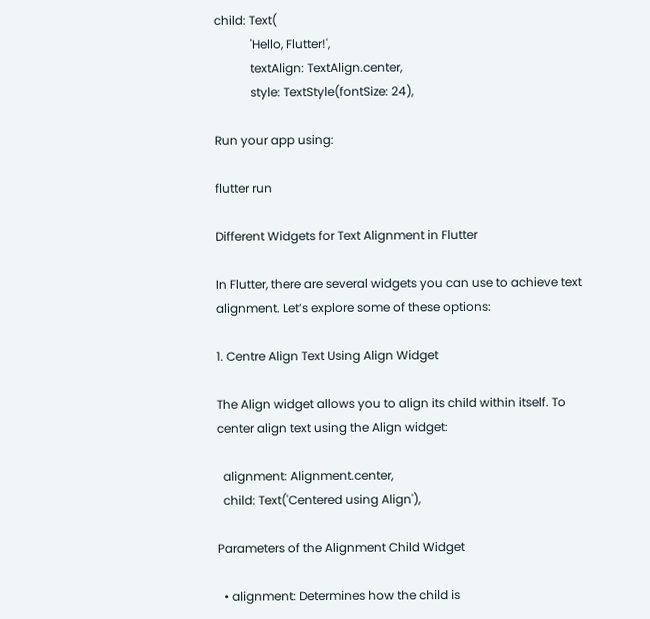child: Text(
            'Hello, Flutter!',
            textAlign: TextAlign.center,
            style: TextStyle(fontSize: 24),

Run your app using:

flutter run

Different Widgets for Text Alignment in Flutter

In Flutter, there are several widgets you can use to achieve text alignment. Let’s explore some of these options:

1. Centre Align Text Using Align Widget

The Align widget allows you to align its child within itself. To center align text using the Align widget:

  alignment: Alignment.center,
  child: Text('Centered using Align'),

Parameters of the Alignment Child Widget

  • alignment: Determines how the child is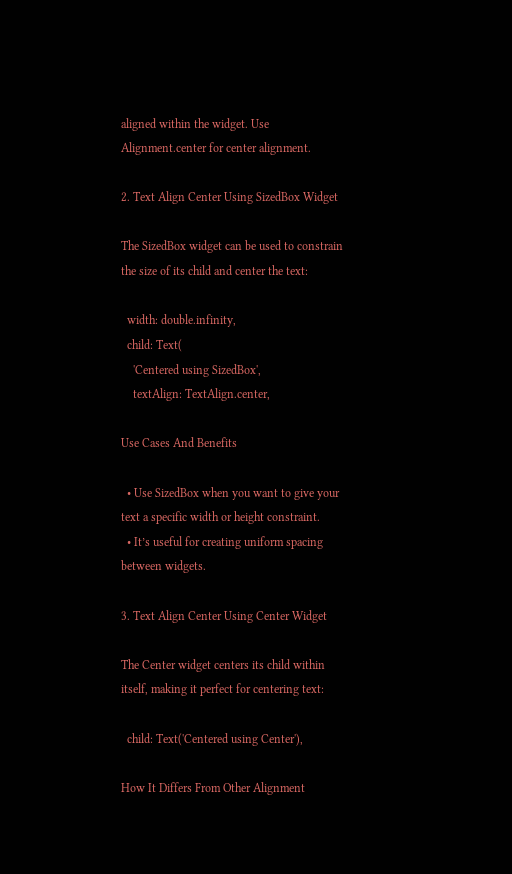aligned within the widget. Use Alignment.center for center alignment.

2. Text Align Center Using SizedBox Widget

The SizedBox widget can be used to constrain the size of its child and center the text:

  width: double.infinity,
  child: Text(
    'Centered using SizedBox',
    textAlign: TextAlign.center,

Use Cases And Benefits

  • Use SizedBox when you want to give your text a specific width or height constraint.
  • It’s useful for creating uniform spacing between widgets.

3. Text Align Center Using Center Widget

The Center widget centers its child within itself, making it perfect for centering text:

  child: Text('Centered using Center'),

How It Differs From Other Alignment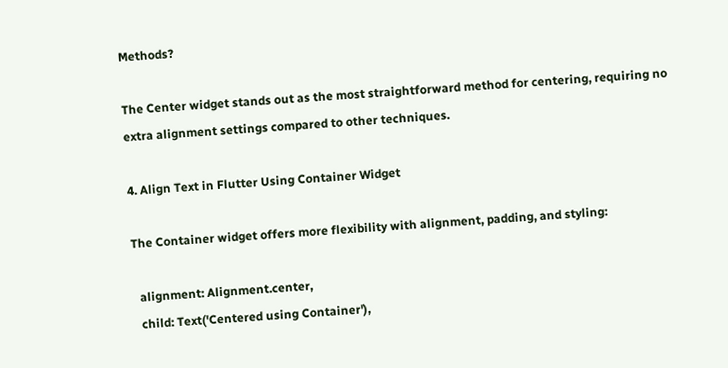Methods?

The Center widget stands out as the most straightforward method for centering, requiring no extra alignment settings compared to other techniques.

4. Align Text in Flutter Using Container Widget

The Container widget offers more flexibility with alignment, padding, and styling:

  alignment: Alignment.center,
  child: Text('Centered using Container'),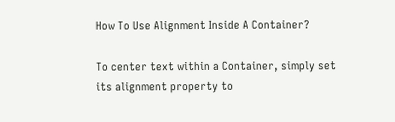How To Use Alignment Inside A Container?

To center text within a Container, simply set its alignment property to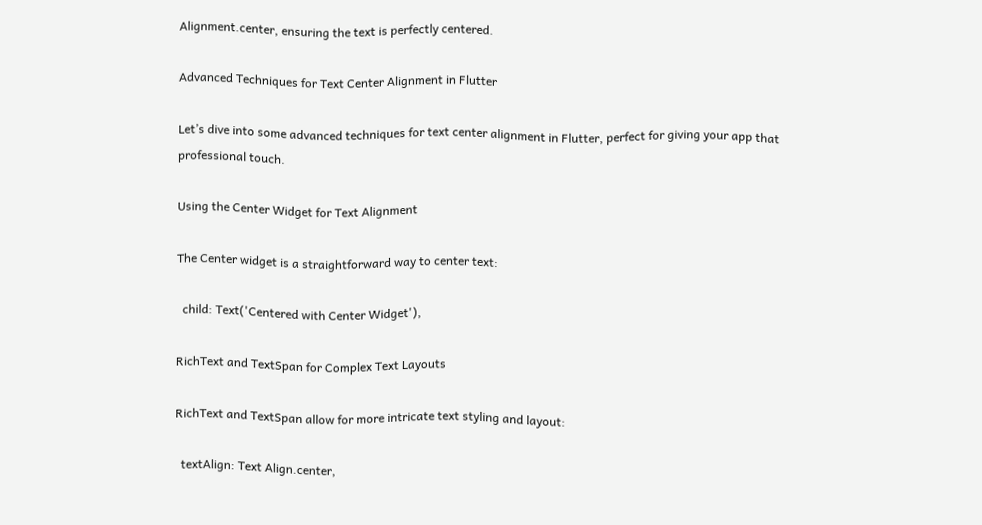Alignment.center, ensuring the text is perfectly centered.

Advanced Techniques for Text Center Alignment in Flutter

Let’s dive into some advanced techniques for text center alignment in Flutter, perfect for giving your app that professional touch.

Using the Center Widget for Text Alignment

The Center widget is a straightforward way to center text:

  child: Text('Centered with Center Widget'),

RichText and TextSpan for Complex Text Layouts

RichText and TextSpan allow for more intricate text styling and layout:

  textAlign: Text Align.center,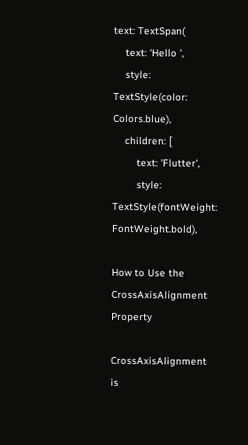text: TextSpan(
    text: 'Hello ',
    style: TextStyle(color: Colors.blue),
    children: [
        text: 'Flutter',
        style: TextStyle(fontWeight: FontWeight.bold),

How to Use the CrossAxisAlignment Property

CrossAxisAlignment is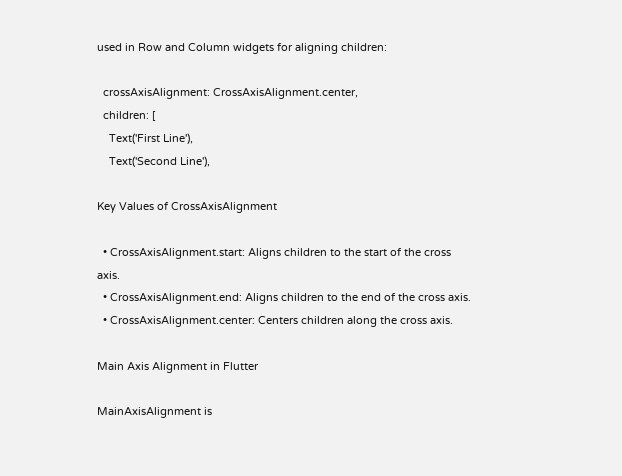used in Row and Column widgets for aligning children:

  crossAxisAlignment: CrossAxisAlignment.center,
  children: [
    Text('First Line'),
    Text('Second Line'),

Key Values of CrossAxisAlignment

  • CrossAxisAlignment.start: Aligns children to the start of the cross axis.
  • CrossAxisAlignment.end: Aligns children to the end of the cross axis.
  • CrossAxisAlignment.center: Centers children along the cross axis.

Main Axis Alignment in Flutter

MainAxisAlignment is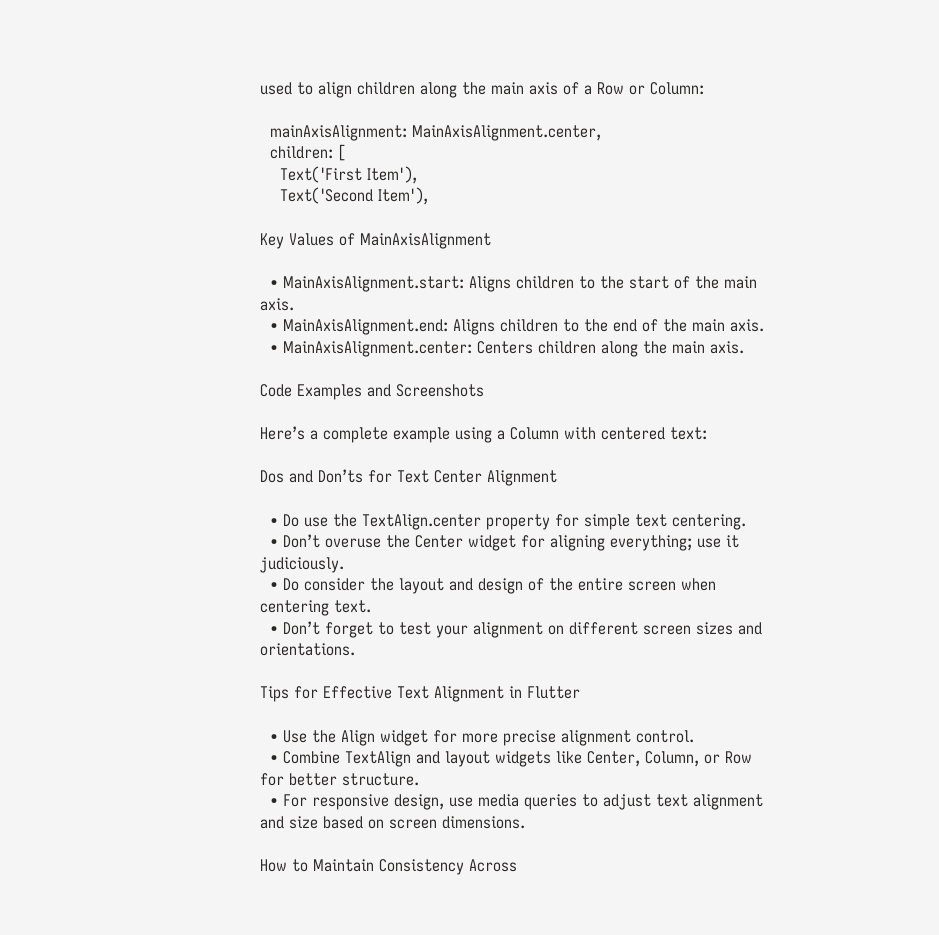used to align children along the main axis of a Row or Column:

  mainAxisAlignment: MainAxisAlignment.center,
  children: [
    Text('First Item'),
    Text('Second Item'),

Key Values of MainAxisAlignment

  • MainAxisAlignment.start: Aligns children to the start of the main axis.
  • MainAxisAlignment.end: Aligns children to the end of the main axis.
  • MainAxisAlignment.center: Centers children along the main axis.

Code Examples and Screenshots

Here’s a complete example using a Column with centered text:

Dos and Don’ts for Text Center Alignment

  • Do use the TextAlign.center property for simple text centering.
  • Don’t overuse the Center widget for aligning everything; use it judiciously.
  • Do consider the layout and design of the entire screen when centering text.
  • Don’t forget to test your alignment on different screen sizes and orientations.

Tips for Effective Text Alignment in Flutter

  • Use the Align widget for more precise alignment control.
  • Combine TextAlign and layout widgets like Center, Column, or Row for better structure.
  • For responsive design, use media queries to adjust text alignment and size based on screen dimensions.

How to Maintain Consistency Across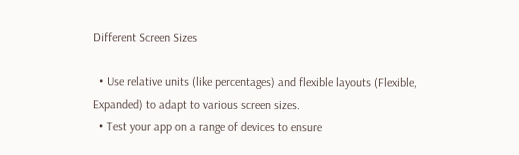Different Screen Sizes

  • Use relative units (like percentages) and flexible layouts (Flexible, Expanded) to adapt to various screen sizes.
  • Test your app on a range of devices to ensure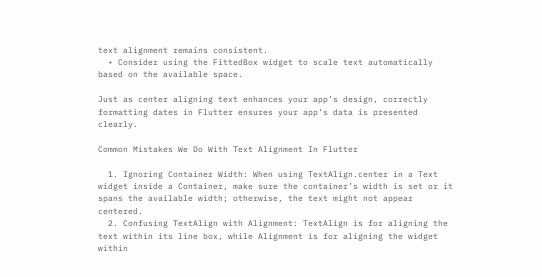text alignment remains consistent.
  • Consider using the FittedBox widget to scale text automatically based on the available space.

Just as center aligning text enhances your app’s design, correctly formatting dates in Flutter ensures your app’s data is presented clearly.

Common Mistakes We Do With Text Alignment In Flutter

  1. Ignoring Container Width: When using TextAlign.center in a Text widget inside a Container, make sure the container’s width is set or it spans the available width; otherwise, the text might not appear centered.
  2. Confusing TextAlign with Alignment: TextAlign is for aligning the text within its line box, while Alignment is for aligning the widget within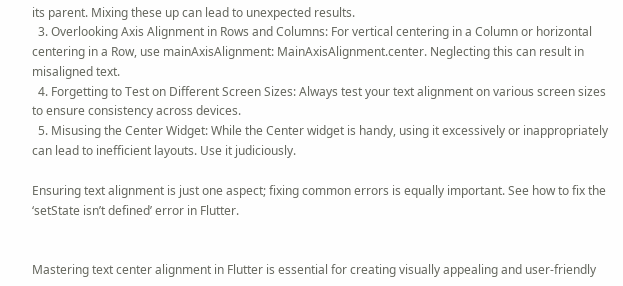its parent. Mixing these up can lead to unexpected results.
  3. Overlooking Axis Alignment in Rows and Columns: For vertical centering in a Column or horizontal centering in a Row, use mainAxisAlignment: MainAxisAlignment.center. Neglecting this can result in misaligned text.
  4. Forgetting to Test on Different Screen Sizes: Always test your text alignment on various screen sizes to ensure consistency across devices.
  5. Misusing the Center Widget: While the Center widget is handy, using it excessively or inappropriately can lead to inefficient layouts. Use it judiciously.

Ensuring text alignment is just one aspect; fixing common errors is equally important. See how to fix the ‘setState isn’t defined’ error in Flutter.


Mastering text center alignment in Flutter is essential for creating visually appealing and user-friendly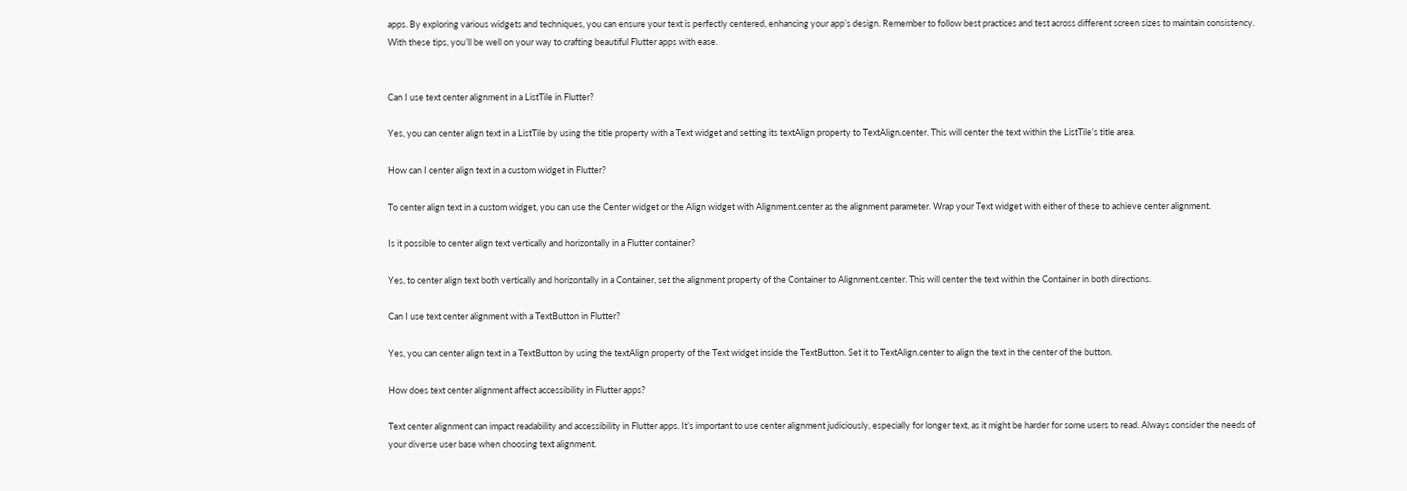apps. By exploring various widgets and techniques, you can ensure your text is perfectly centered, enhancing your app’s design. Remember to follow best practices and test across different screen sizes to maintain consistency. With these tips, you’ll be well on your way to crafting beautiful Flutter apps with ease.


Can I use text center alignment in a ListTile in Flutter?

Yes, you can center align text in a ListTile by using the title property with a Text widget and setting its textAlign property to TextAlign.center. This will center the text within the ListTile’s title area.

How can I center align text in a custom widget in Flutter?

To center align text in a custom widget, you can use the Center widget or the Align widget with Alignment.center as the alignment parameter. Wrap your Text widget with either of these to achieve center alignment.

Is it possible to center align text vertically and horizontally in a Flutter container?

Yes, to center align text both vertically and horizontally in a Container, set the alignment property of the Container to Alignment.center. This will center the text within the Container in both directions.

Can I use text center alignment with a TextButton in Flutter?

Yes, you can center align text in a TextButton by using the textAlign property of the Text widget inside the TextButton. Set it to TextAlign.center to align the text in the center of the button.

How does text center alignment affect accessibility in Flutter apps?

Text center alignment can impact readability and accessibility in Flutter apps. It’s important to use center alignment judiciously, especially for longer text, as it might be harder for some users to read. Always consider the needs of your diverse user base when choosing text alignment.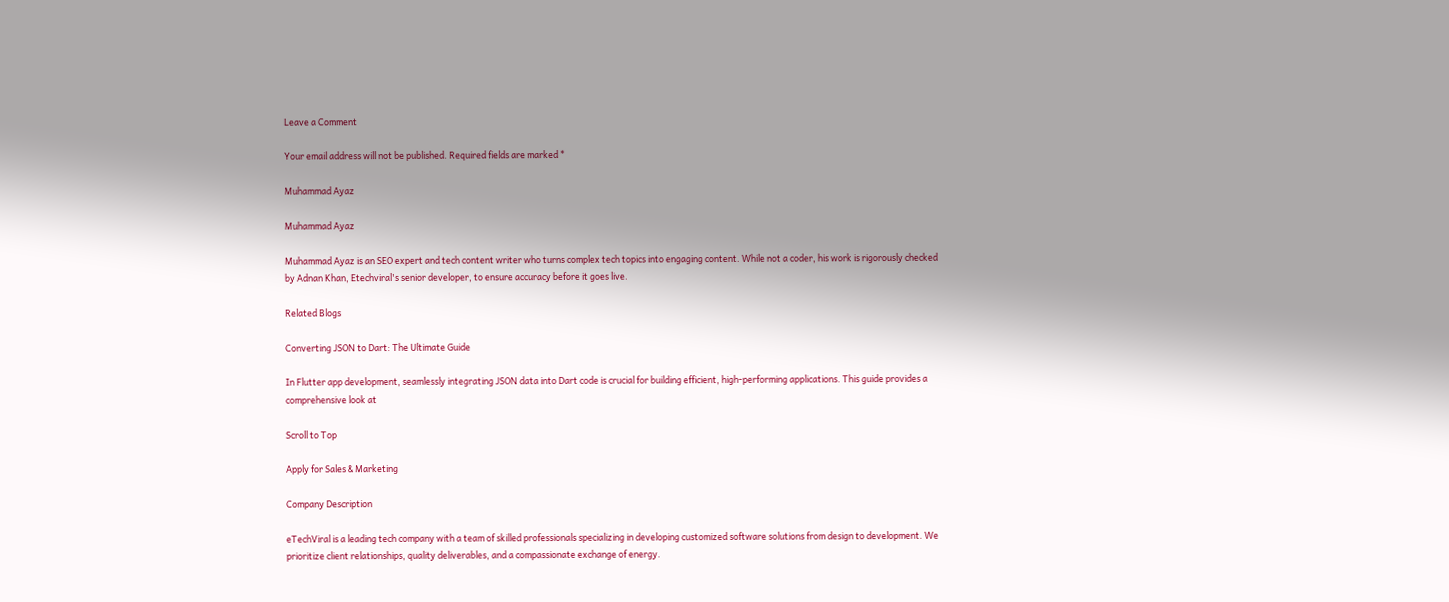Leave a Comment

Your email address will not be published. Required fields are marked *

Muhammad Ayaz

Muhammad Ayaz

Muhammad Ayaz is an SEO expert and tech content writer who turns complex tech topics into engaging content. While not a coder, his work is rigorously checked by Adnan Khan, Etechviral's senior developer, to ensure accuracy before it goes live.

Related Blogs

Converting JSON to Dart: The Ultimate Guide

In Flutter app development, seamlessly integrating JSON data into Dart code is crucial for building efficient, high-performing applications. This guide provides a comprehensive look at

Scroll to Top

Apply for Sales & Marketing

Company Description

eTechViral is a leading tech company with a team of skilled professionals specializing in developing customized software solutions from design to development. We prioritize client relationships, quality deliverables, and a compassionate exchange of energy.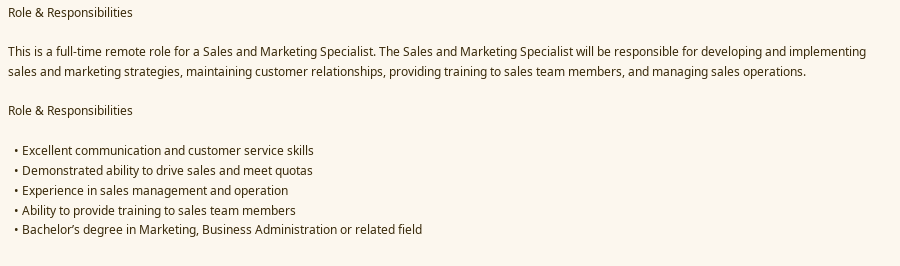Role & Responsibilities

This is a full-time remote role for a Sales and Marketing Specialist. The Sales and Marketing Specialist will be responsible for developing and implementing sales and marketing strategies, maintaining customer relationships, providing training to sales team members, and managing sales operations.

Role & Responsibilities

  • Excellent communication and customer service skills
  • Demonstrated ability to drive sales and meet quotas
  • Experience in sales management and operation
  • Ability to provide training to sales team members
  • Bachelor’s degree in Marketing, Business Administration or related field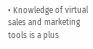• Knowledge of virtual sales and marketing tools is a plus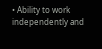• Ability to work independently and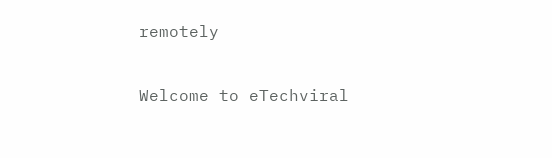remotely

Welcome to eTechviral